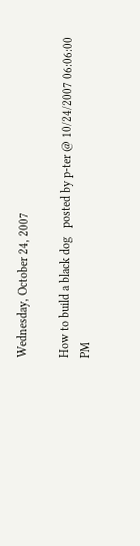Wednesday, October 24, 2007

How to build a black dog   posted by p-ter @ 10/24/2007 06:06:00 PM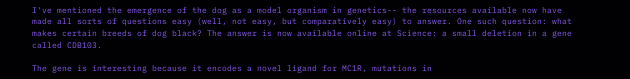I've mentioned the emergence of the dog as a model organism in genetics-- the resources available now have made all sorts of questions easy (well, not easy, but comparatively easy) to answer. One such question: what makes certain breeds of dog black? The answer is now available online at Science: a small deletion in a gene called CDB103.

The gene is interesting because it encodes a novel ligand for MC1R, mutations in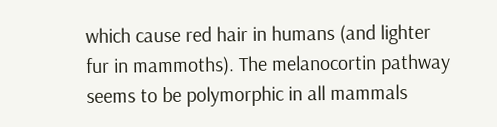which cause red hair in humans (and lighter fur in mammoths). The melanocortin pathway seems to be polymorphic in all mammals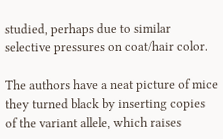studied, perhaps due to similar selective pressures on coat/hair color.

The authors have a neat picture of mice they turned black by inserting copies of the variant allele, which raises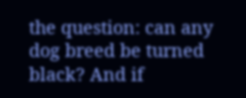the question: can any dog breed be turned black? And if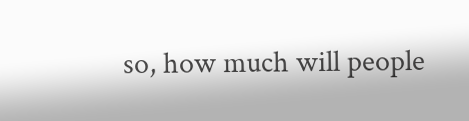so, how much will people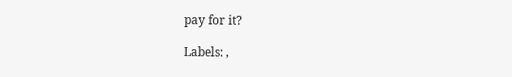pay for it?

Labels: ,